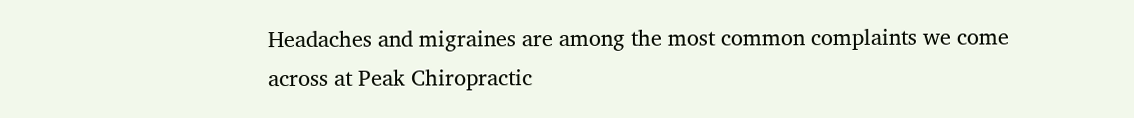Headaches and migraines are among the most common complaints we come across at Peak Chiropractic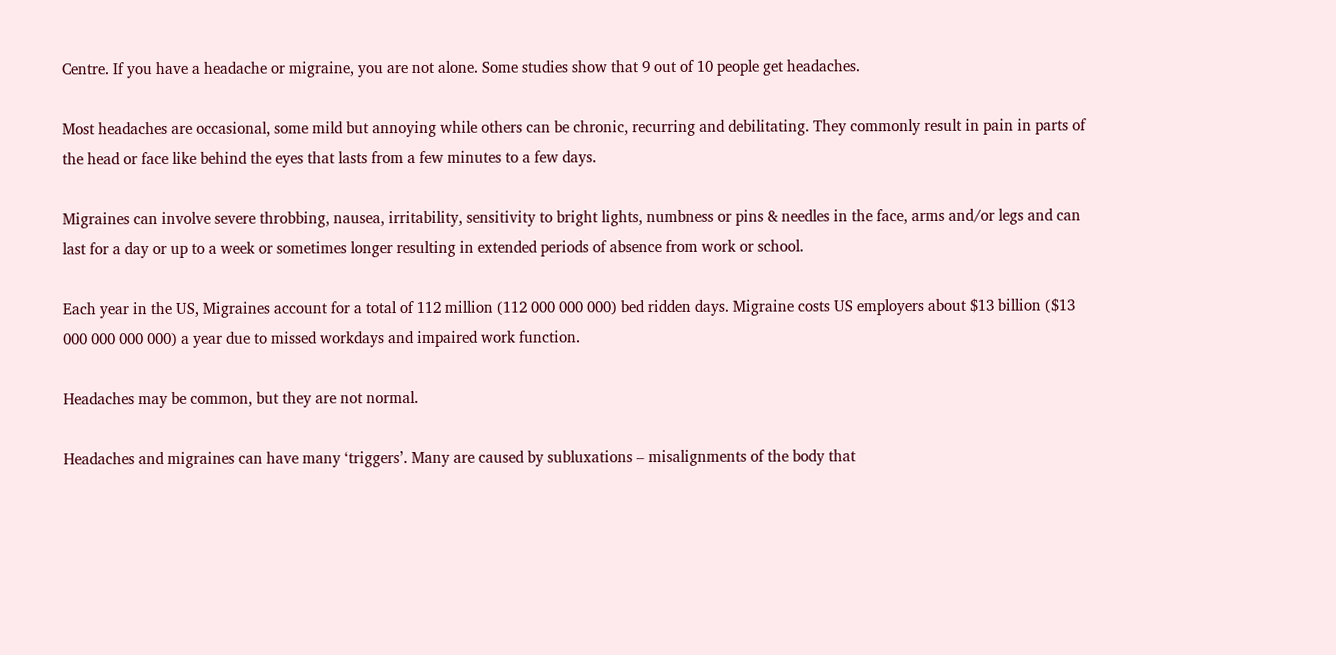Centre. If you have a headache or migraine, you are not alone. Some studies show that 9 out of 10 people get headaches.

Most headaches are occasional, some mild but annoying while others can be chronic, recurring and debilitating. They commonly result in pain in parts of the head or face like behind the eyes that lasts from a few minutes to a few days.

Migraines can involve severe throbbing, nausea, irritability, sensitivity to bright lights, numbness or pins & needles in the face, arms and/or legs and can last for a day or up to a week or sometimes longer resulting in extended periods of absence from work or school.

Each year in the US, Migraines account for a total of 112 million (112 000 000 000) bed ridden days. Migraine costs US employers about $13 billion ($13 000 000 000 000) a year due to missed workdays and impaired work function.

Headaches may be common, but they are not normal.

Headaches and migraines can have many ‘triggers’. Many are caused by subluxations – misalignments of the body that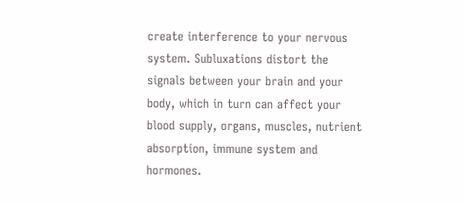create interference to your nervous system. Subluxations distort the signals between your brain and your body, which in turn can affect your blood supply, organs, muscles, nutrient absorption, immune system and hormones.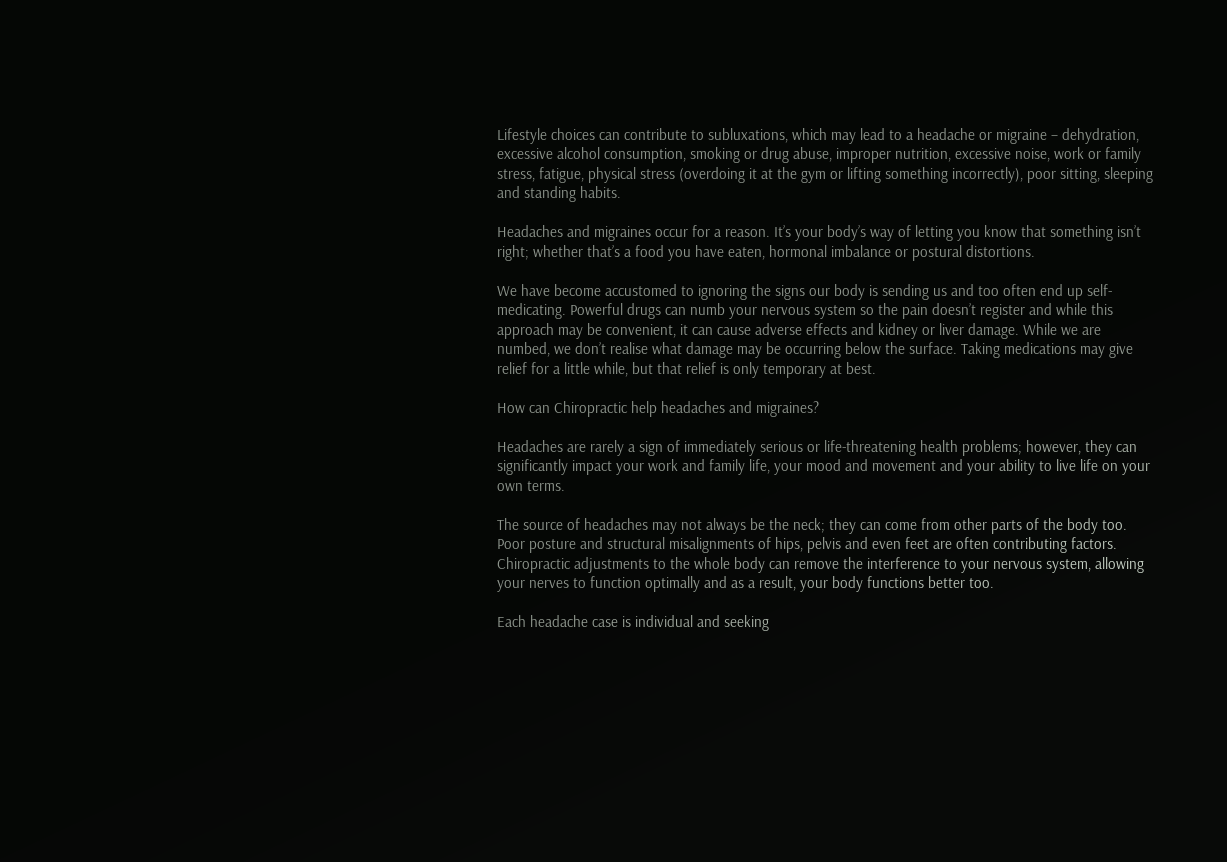Lifestyle choices can contribute to subluxations, which may lead to a headache or migraine – dehydration, excessive alcohol consumption, smoking or drug abuse, improper nutrition, excessive noise, work or family stress, fatigue, physical stress (overdoing it at the gym or lifting something incorrectly), poor sitting, sleeping and standing habits.

Headaches and migraines occur for a reason. It’s your body’s way of letting you know that something isn’t right; whether that’s a food you have eaten, hormonal imbalance or postural distortions.

We have become accustomed to ignoring the signs our body is sending us and too often end up self-medicating. Powerful drugs can numb your nervous system so the pain doesn’t register and while this approach may be convenient, it can cause adverse effects and kidney or liver damage. While we are numbed, we don’t realise what damage may be occurring below the surface. Taking medications may give relief for a little while, but that relief is only temporary at best.

How can Chiropractic help headaches and migraines?

Headaches are rarely a sign of immediately serious or life-threatening health problems; however, they can significantly impact your work and family life, your mood and movement and your ability to live life on your own terms.

The source of headaches may not always be the neck; they can come from other parts of the body too. Poor posture and structural misalignments of hips, pelvis and even feet are often contributing factors. Chiropractic adjustments to the whole body can remove the interference to your nervous system, allowing your nerves to function optimally and as a result, your body functions better too.

Each headache case is individual and seeking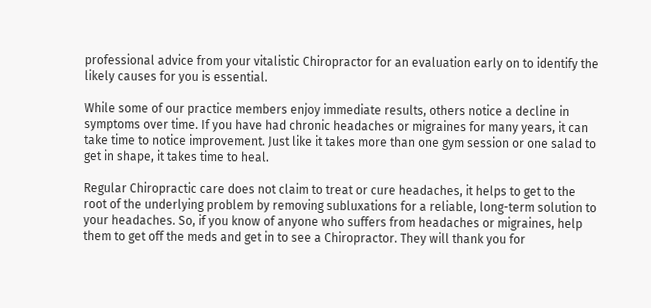professional advice from your vitalistic Chiropractor for an evaluation early on to identify the likely causes for you is essential.

While some of our practice members enjoy immediate results, others notice a decline in symptoms over time. If you have had chronic headaches or migraines for many years, it can take time to notice improvement. Just like it takes more than one gym session or one salad to get in shape, it takes time to heal.

Regular Chiropractic care does not claim to treat or cure headaches, it helps to get to the root of the underlying problem by removing subluxations for a reliable, long-term solution to your headaches. So, if you know of anyone who suffers from headaches or migraines, help them to get off the meds and get in to see a Chiropractor. They will thank you for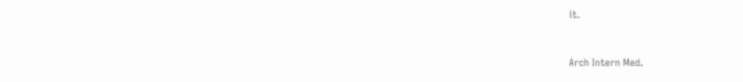it.


Arch Intern Med.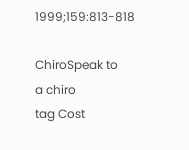1999;159:813-818

ChiroSpeak to
a chiro
tag Cost